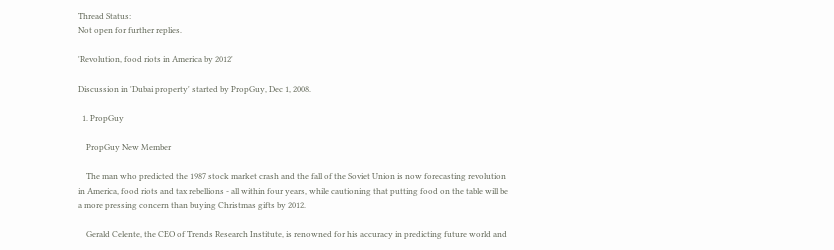Thread Status:
Not open for further replies.

'Revolution, food riots in America by 2012'

Discussion in 'Dubai property' started by PropGuy, Dec 1, 2008.

  1. PropGuy

    PropGuy New Member

    The man who predicted the 1987 stock market crash and the fall of the Soviet Union is now forecasting revolution in America, food riots and tax rebellions - all within four years, while cautioning that putting food on the table will be a more pressing concern than buying Christmas gifts by 2012.

    Gerald Celente, the CEO of Trends Research Institute, is renowned for his accuracy in predicting future world and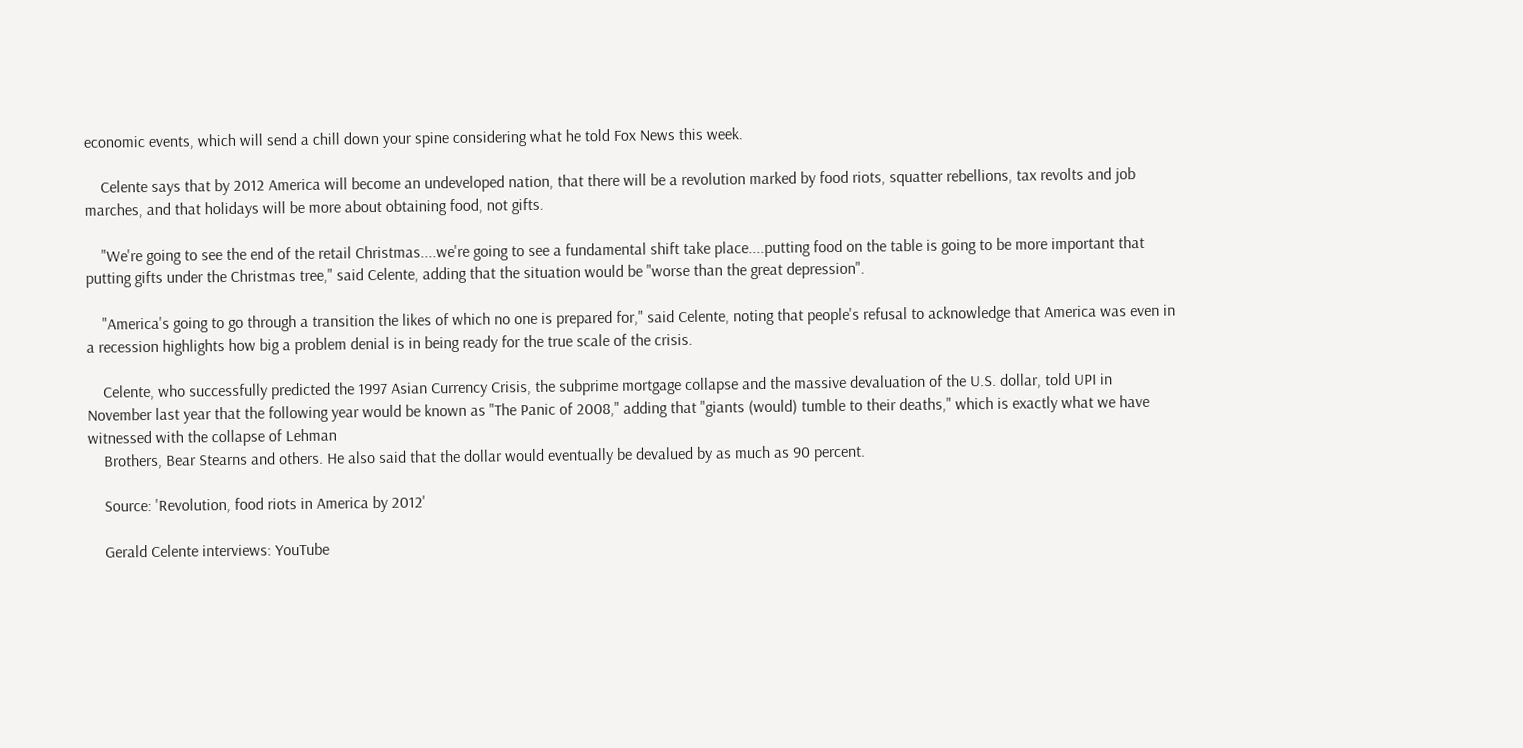economic events, which will send a chill down your spine considering what he told Fox News this week.

    Celente says that by 2012 America will become an undeveloped nation, that there will be a revolution marked by food riots, squatter rebellions, tax revolts and job marches, and that holidays will be more about obtaining food, not gifts.

    "We're going to see the end of the retail Christmas....we're going to see a fundamental shift take place....putting food on the table is going to be more important that putting gifts under the Christmas tree," said Celente, adding that the situation would be "worse than the great depression".

    "America's going to go through a transition the likes of which no one is prepared for," said Celente, noting that people's refusal to acknowledge that America was even in a recession highlights how big a problem denial is in being ready for the true scale of the crisis.

    Celente, who successfully predicted the 1997 Asian Currency Crisis, the subprime mortgage collapse and the massive devaluation of the U.S. dollar, told UPI in November last year that the following year would be known as "The Panic of 2008," adding that "giants (would) tumble to their deaths," which is exactly what we have witnessed with the collapse of Lehman
    Brothers, Bear Stearns and others. He also said that the dollar would eventually be devalued by as much as 90 percent.

    Source: 'Revolution, food riots in America by 2012'

    Gerald Celente interviews: YouTube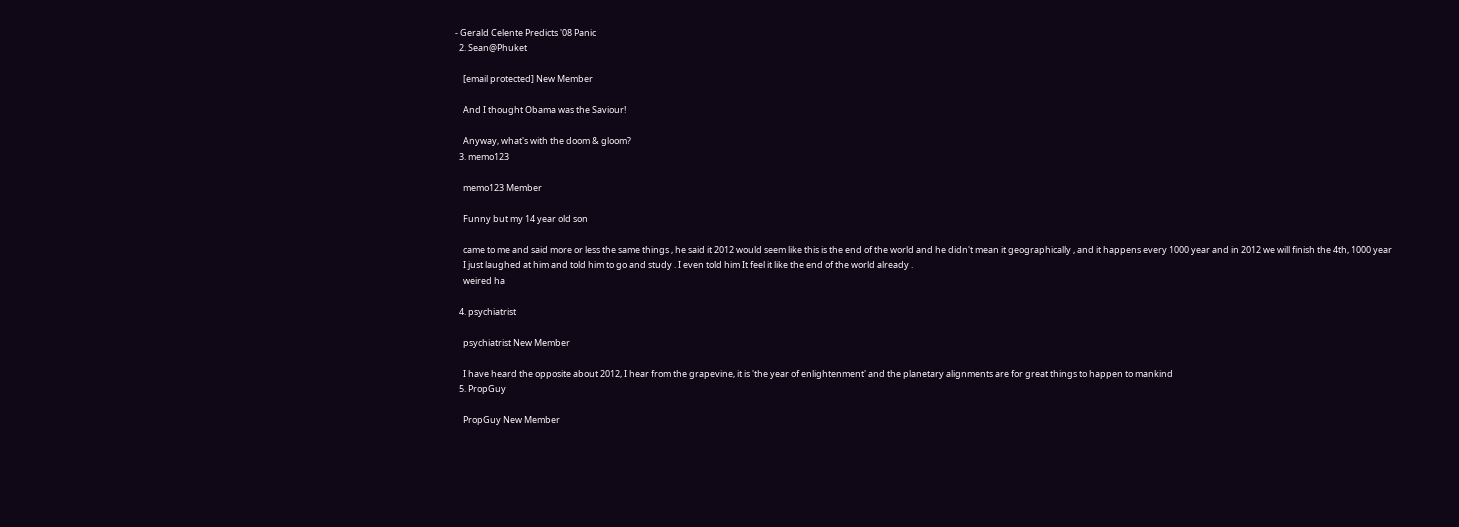- Gerald Celente Predicts '08 Panic
  2. Sean@Phuket

    [email protected] New Member

    And I thought Obama was the Saviour!

    Anyway, what's with the doom & gloom?
  3. memo123

    memo123 Member

    Funny but my 14 year old son

    came to me and said more or less the same things , he said it 2012 would seem like this is the end of the world and he didn't mean it geographically , and it happens every 1000 year and in 2012 we will finish the 4th, 1000 year
    I just laughed at him and told him to go and study . I even told him It feel it like the end of the world already .
    weired ha

  4. psychiatrist

    psychiatrist New Member

    I have heard the opposite about 2012, I hear from the grapevine, it is 'the year of enlightenment' and the planetary alignments are for great things to happen to mankind
  5. PropGuy

    PropGuy New Member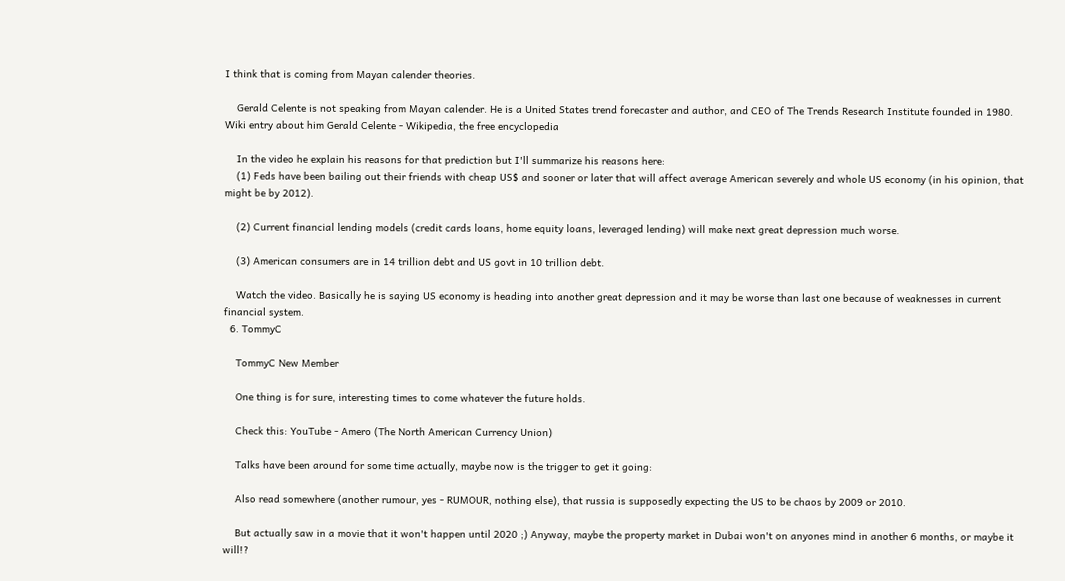I think that is coming from Mayan calender theories.

    Gerald Celente is not speaking from Mayan calender. He is a United States trend forecaster and author, and CEO of The Trends Research Institute founded in 1980. Wiki entry about him Gerald Celente - Wikipedia, the free encyclopedia

    In the video he explain his reasons for that prediction but I'll summarize his reasons here:
    (1) Feds have been bailing out their friends with cheap US$ and sooner or later that will affect average American severely and whole US economy (in his opinion, that might be by 2012).

    (2) Current financial lending models (credit cards loans, home equity loans, leveraged lending) will make next great depression much worse.

    (3) American consumers are in 14 trillion debt and US govt in 10 trillion debt.

    Watch the video. Basically he is saying US economy is heading into another great depression and it may be worse than last one because of weaknesses in current financial system.
  6. TommyC

    TommyC New Member

    One thing is for sure, interesting times to come whatever the future holds.

    Check this: YouTube - Amero (The North American Currency Union)

    Talks have been around for some time actually, maybe now is the trigger to get it going:

    Also read somewhere (another rumour, yes - RUMOUR, nothing else), that russia is supposedly expecting the US to be chaos by 2009 or 2010.

    But actually saw in a movie that it won't happen until 2020 ;) Anyway, maybe the property market in Dubai won't on anyones mind in another 6 months, or maybe it will!?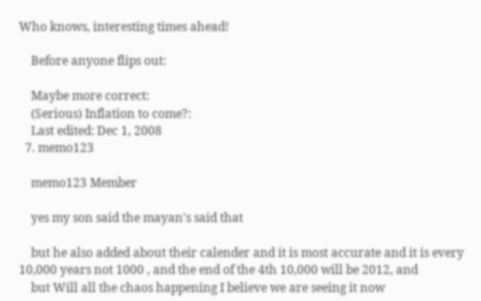Who knows, interesting times ahead!

    Before anyone flips out:

    Maybe more correct:
    (Serious) Inflation to come?:
    Last edited: Dec 1, 2008
  7. memo123

    memo123 Member

    yes my son said the mayan's said that

    but he also added about their calender and it is most accurate and it is every 10,000 years not 1000 , and the end of the 4th 10,000 will be 2012, and
    but Will all the chaos happening I believe we are seeing it now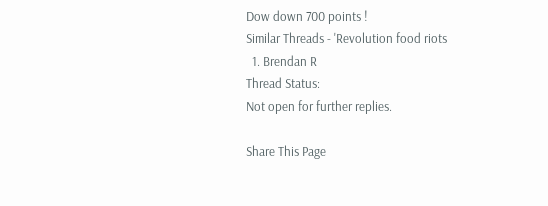Dow down 700 points !
Similar Threads - 'Revolution food riots
  1. Brendan R
Thread Status:
Not open for further replies.

Share This Page